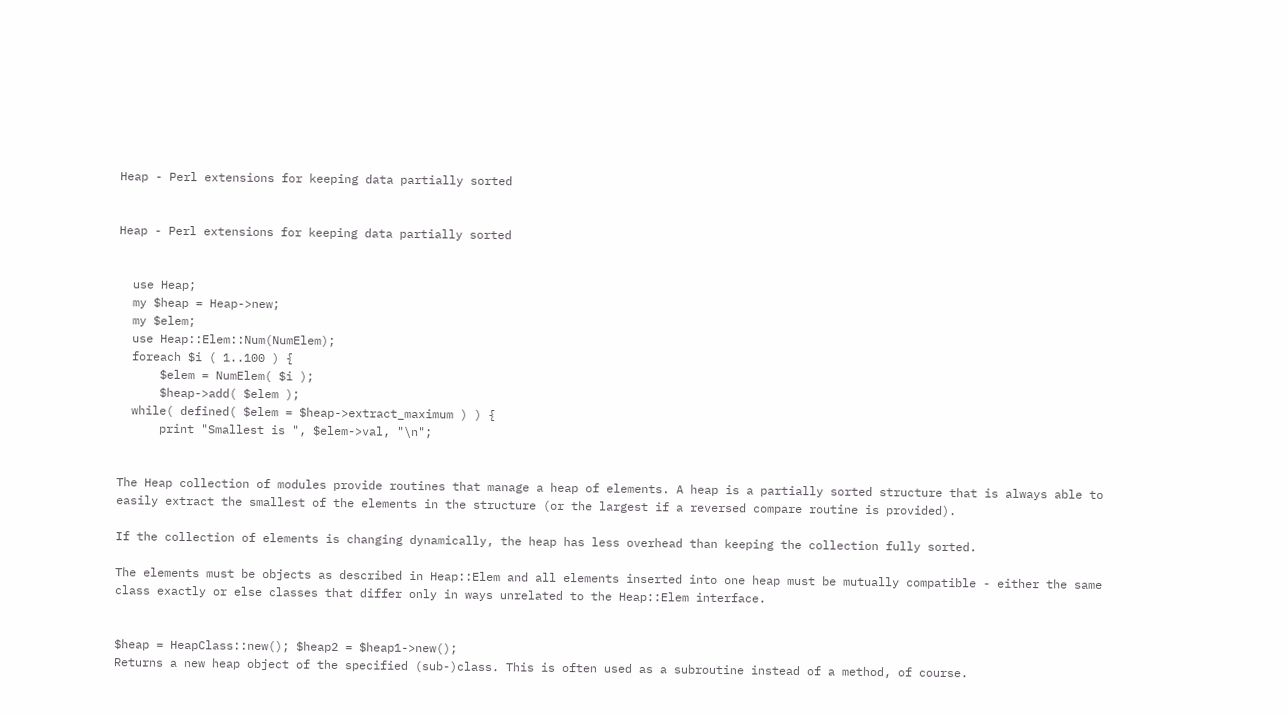Heap - Perl extensions for keeping data partially sorted


Heap - Perl extensions for keeping data partially sorted


  use Heap;
  my $heap = Heap->new;
  my $elem;
  use Heap::Elem::Num(NumElem);
  foreach $i ( 1..100 ) {
      $elem = NumElem( $i );
      $heap->add( $elem );
  while( defined( $elem = $heap->extract_maximum ) ) {
      print "Smallest is ", $elem->val, "\n";


The Heap collection of modules provide routines that manage a heap of elements. A heap is a partially sorted structure that is always able to easily extract the smallest of the elements in the structure (or the largest if a reversed compare routine is provided).

If the collection of elements is changing dynamically, the heap has less overhead than keeping the collection fully sorted.

The elements must be objects as described in Heap::Elem and all elements inserted into one heap must be mutually compatible - either the same class exactly or else classes that differ only in ways unrelated to the Heap::Elem interface.


$heap = HeapClass::new(); $heap2 = $heap1->new();
Returns a new heap object of the specified (sub-)class. This is often used as a subroutine instead of a method, of course.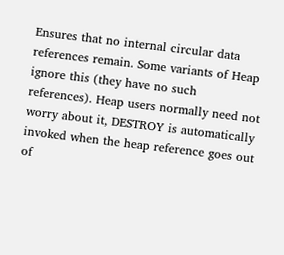Ensures that no internal circular data references remain. Some variants of Heap ignore this (they have no such references). Heap users normally need not worry about it, DESTROY is automatically invoked when the heap reference goes out of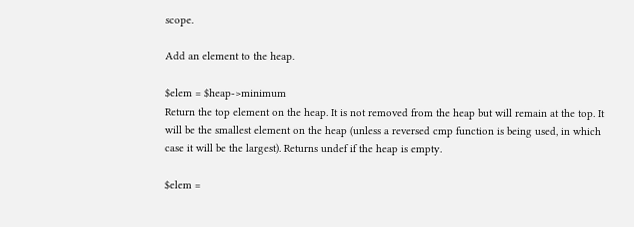scope.

Add an element to the heap.

$elem = $heap->minimum
Return the top element on the heap. It is not removed from the heap but will remain at the top. It will be the smallest element on the heap (unless a reversed cmp function is being used, in which case it will be the largest). Returns undef if the heap is empty.

$elem =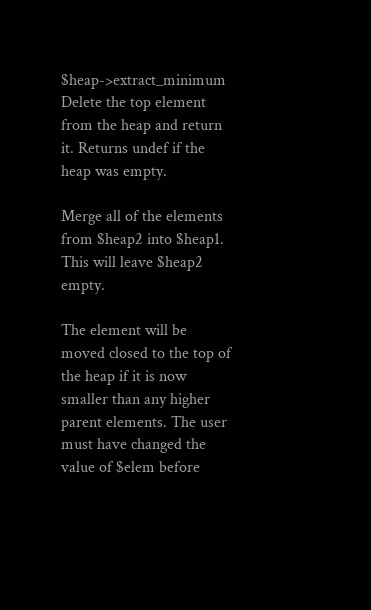$heap->extract_minimum
Delete the top element from the heap and return it. Returns undef if the heap was empty.

Merge all of the elements from $heap2 into $heap1. This will leave $heap2 empty.

The element will be moved closed to the top of the heap if it is now smaller than any higher parent elements. The user must have changed the value of $elem before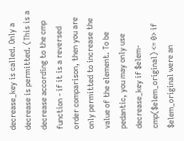decrease_key is called. Only a decrease is permitted. (This is a decrease according to the cmp function - if it is a reversed order comparison, then you are only permitted to increase the value of the element. To be pedantic, you may only use decrease_key if $elem-cmp($elem_original) <= 0> if $elem_original were an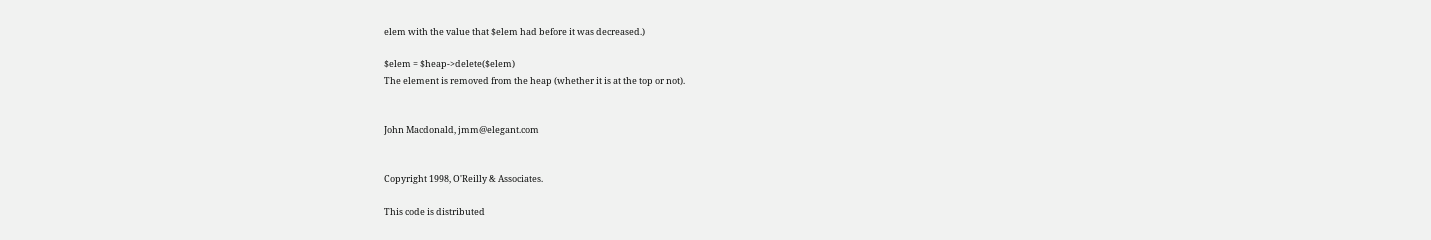elem with the value that $elem had before it was decreased.)

$elem = $heap->delete($elem)
The element is removed from the heap (whether it is at the top or not).


John Macdonald, jmm@elegant.com


Copyright 1998, O'Reilly & Associates.

This code is distributed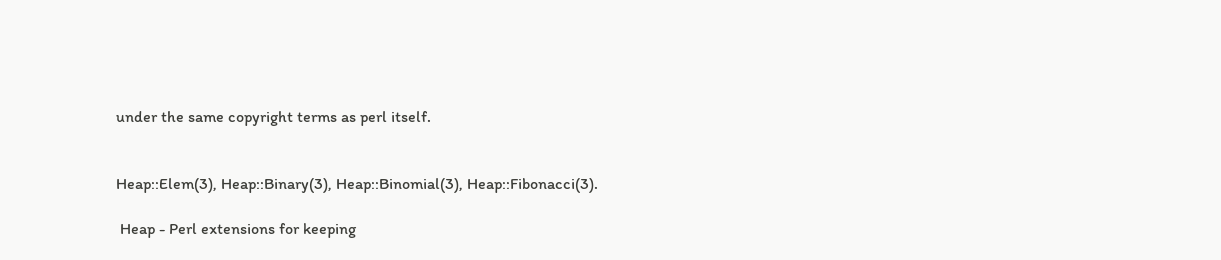under the same copyright terms as perl itself.


Heap::Elem(3), Heap::Binary(3), Heap::Binomial(3), Heap::Fibonacci(3).

 Heap - Perl extensions for keeping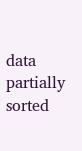data partially sorted